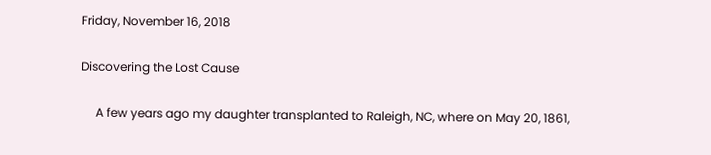Friday, November 16, 2018

Discovering the Lost Cause

     A few years ago my daughter transplanted to Raleigh, NC, where on May 20, 1861,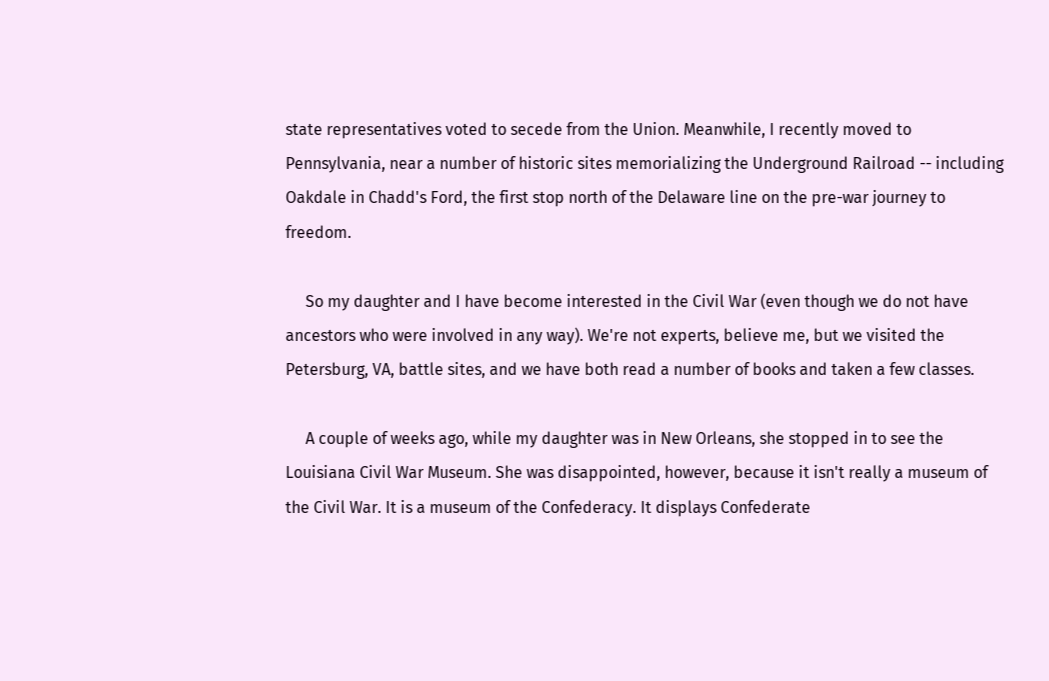state representatives voted to secede from the Union. Meanwhile, I recently moved to Pennsylvania, near a number of historic sites memorializing the Underground Railroad -- including Oakdale in Chadd's Ford, the first stop north of the Delaware line on the pre-war journey to freedom.

     So my daughter and I have become interested in the Civil War (even though we do not have ancestors who were involved in any way). We're not experts, believe me, but we visited the Petersburg, VA, battle sites, and we have both read a number of books and taken a few classes.

     A couple of weeks ago, while my daughter was in New Orleans, she stopped in to see the Louisiana Civil War Museum. She was disappointed, however, because it isn't really a museum of the Civil War. It is a museum of the Confederacy. It displays Confederate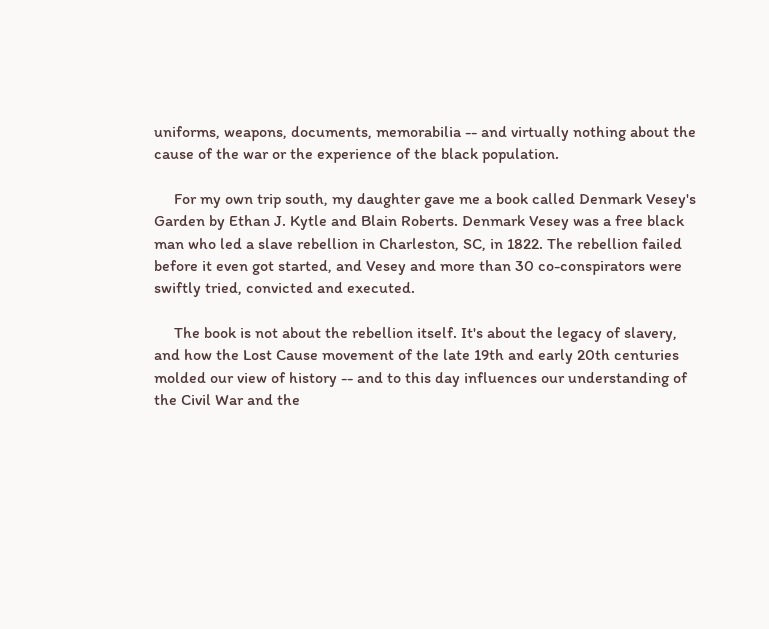uniforms, weapons, documents, memorabilia -- and virtually nothing about the cause of the war or the experience of the black population.

     For my own trip south, my daughter gave me a book called Denmark Vesey's Garden by Ethan J. Kytle and Blain Roberts. Denmark Vesey was a free black man who led a slave rebellion in Charleston, SC, in 1822. The rebellion failed before it even got started, and Vesey and more than 30 co-conspirators were swiftly tried, convicted and executed.

     The book is not about the rebellion itself. It's about the legacy of slavery, and how the Lost Cause movement of the late 19th and early 20th centuries molded our view of history -- and to this day influences our understanding of the Civil War and the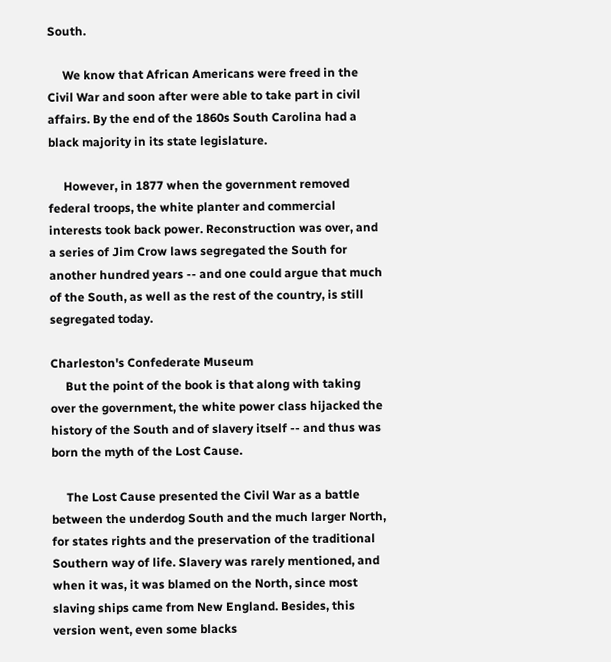South.

     We know that African Americans were freed in the Civil War and soon after were able to take part in civil affairs. By the end of the 1860s South Carolina had a black majority in its state legislature.

     However, in 1877 when the government removed federal troops, the white planter and commercial interests took back power. Reconstruction was over, and a series of Jim Crow laws segregated the South for another hundred years -- and one could argue that much of the South, as well as the rest of the country, is still segregated today.

Charleston's Confederate Museum
     But the point of the book is that along with taking over the government, the white power class hijacked the history of the South and of slavery itself -- and thus was born the myth of the Lost Cause.

     The Lost Cause presented the Civil War as a battle between the underdog South and the much larger North, for states rights and the preservation of the traditional Southern way of life. Slavery was rarely mentioned, and when it was, it was blamed on the North, since most slaving ships came from New England. Besides, this version went, even some blacks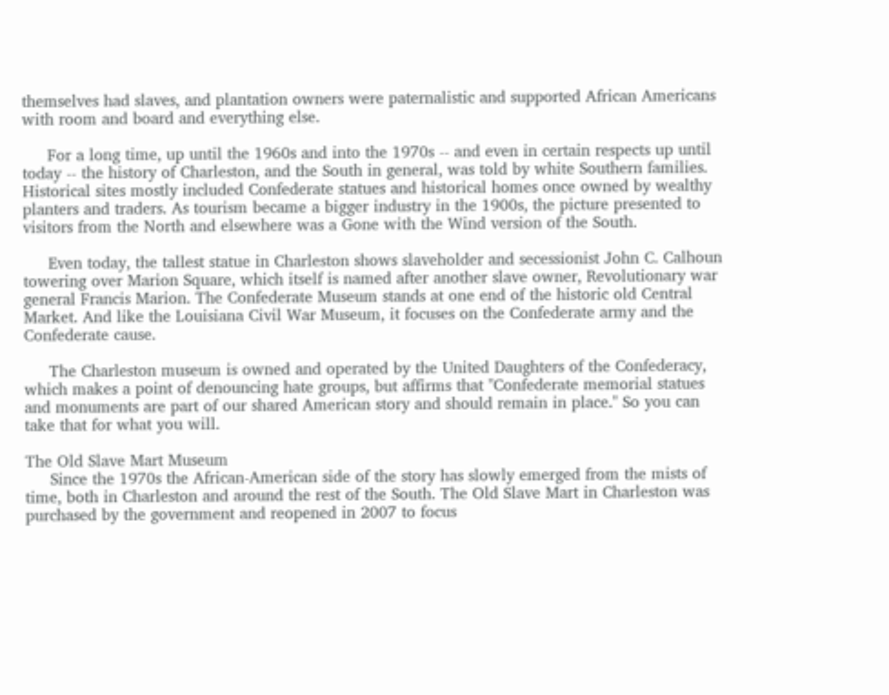themselves had slaves, and plantation owners were paternalistic and supported African Americans with room and board and everything else.

     For a long time, up until the 1960s and into the 1970s -- and even in certain respects up until today -- the history of Charleston, and the South in general, was told by white Southern families. Historical sites mostly included Confederate statues and historical homes once owned by wealthy planters and traders. As tourism became a bigger industry in the 1900s, the picture presented to visitors from the North and elsewhere was a Gone with the Wind version of the South.

     Even today, the tallest statue in Charleston shows slaveholder and secessionist John C. Calhoun towering over Marion Square, which itself is named after another slave owner, Revolutionary war general Francis Marion. The Confederate Museum stands at one end of the historic old Central Market. And like the Louisiana Civil War Museum, it focuses on the Confederate army and the Confederate cause.

     The Charleston museum is owned and operated by the United Daughters of the Confederacy, which makes a point of denouncing hate groups, but affirms that "Confederate memorial statues and monuments are part of our shared American story and should remain in place." So you can take that for what you will.

The Old Slave Mart Museum
     Since the 1970s the African-American side of the story has slowly emerged from the mists of time, both in Charleston and around the rest of the South. The Old Slave Mart in Charleston was purchased by the government and reopened in 2007 to focus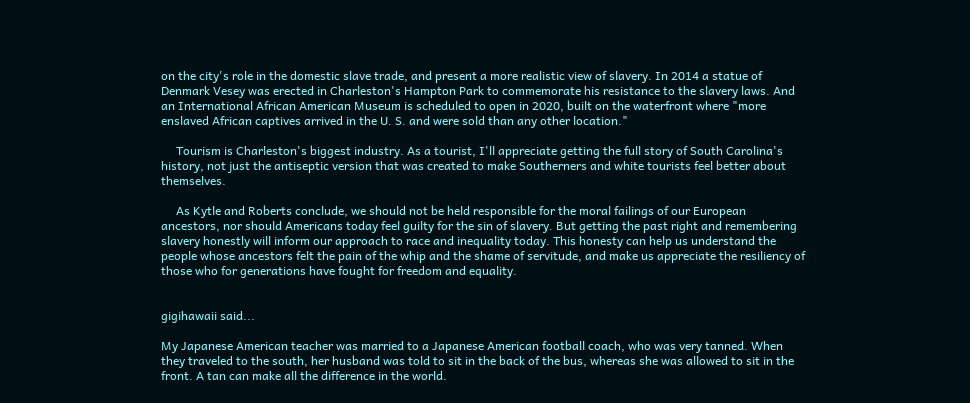on the city's role in the domestic slave trade, and present a more realistic view of slavery. In 2014 a statue of Denmark Vesey was erected in Charleston's Hampton Park to commemorate his resistance to the slavery laws. And an International African American Museum is scheduled to open in 2020, built on the waterfront where "more enslaved African captives arrived in the U. S. and were sold than any other location."

     Tourism is Charleston's biggest industry. As a tourist, I'll appreciate getting the full story of South Carolina's history, not just the antiseptic version that was created to make Southerners and white tourists feel better about themselves.

     As Kytle and Roberts conclude, we should not be held responsible for the moral failings of our European ancestors, nor should Americans today feel guilty for the sin of slavery. But getting the past right and remembering slavery honestly will inform our approach to race and inequality today. This honesty can help us understand the people whose ancestors felt the pain of the whip and the shame of servitude, and make us appreciate the resiliency of those who for generations have fought for freedom and equality.


gigihawaii said...

My Japanese American teacher was married to a Japanese American football coach, who was very tanned. When they traveled to the south, her husband was told to sit in the back of the bus, whereas she was allowed to sit in the front. A tan can make all the difference in the world.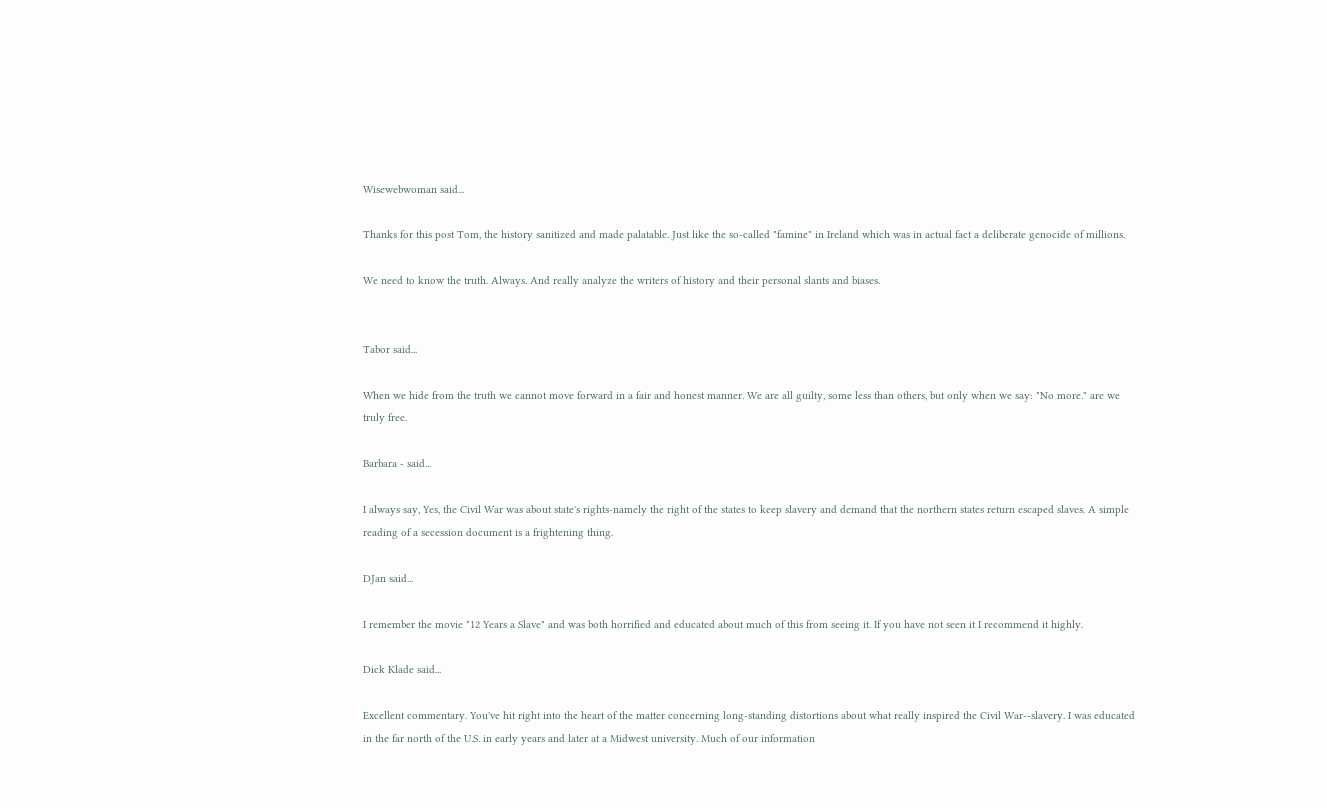Wisewebwoman said...

Thanks for this post Tom, the history sanitized and made palatable. Just like the so-called "famine" in Ireland which was in actual fact a deliberate genocide of millions.

We need to know the truth. Always. And really analyze the writers of history and their personal slants and biases.


Tabor said...

When we hide from the truth we cannot move forward in a fair and honest manner. We are all guilty, some less than others, but only when we say: "No more." are we truly free.

Barbara - said...

I always say, Yes, the Civil War was about state's rights-namely the right of the states to keep slavery and demand that the northern states return escaped slaves. A simple reading of a secession document is a frightening thing.

DJan said...

I remember the movie "12 Years a Slave" and was both horrified and educated about much of this from seeing it. If you have not seen it I recommend it highly.

Dick Klade said...

Excellent commentary. You've hit right into the heart of the matter concerning long-standing distortions about what really inspired the Civil War--slavery. I was educated in the far north of the U.S. in early years and later at a Midwest university. Much of our information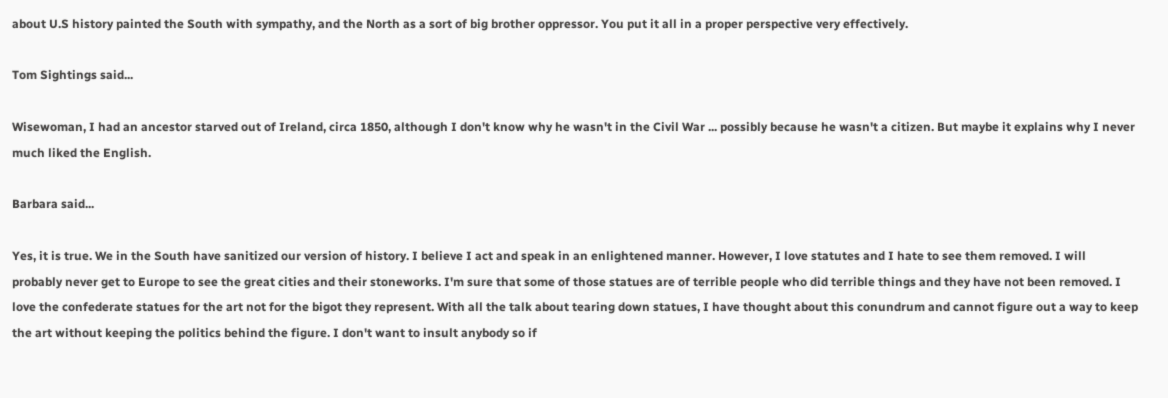about U.S history painted the South with sympathy, and the North as a sort of big brother oppressor. You put it all in a proper perspective very effectively.

Tom Sightings said...

Wisewoman, I had an ancestor starved out of Ireland, circa 1850, although I don't know why he wasn't in the Civil War ... possibly because he wasn't a citizen. But maybe it explains why I never much liked the English.

Barbara said...

Yes, it is true. We in the South have sanitized our version of history. I believe I act and speak in an enlightened manner. However, I love statutes and I hate to see them removed. I will probably never get to Europe to see the great cities and their stoneworks. I'm sure that some of those statues are of terrible people who did terrible things and they have not been removed. I love the confederate statues for the art not for the bigot they represent. With all the talk about tearing down statues, I have thought about this conundrum and cannot figure out a way to keep the art without keeping the politics behind the figure. I don't want to insult anybody so if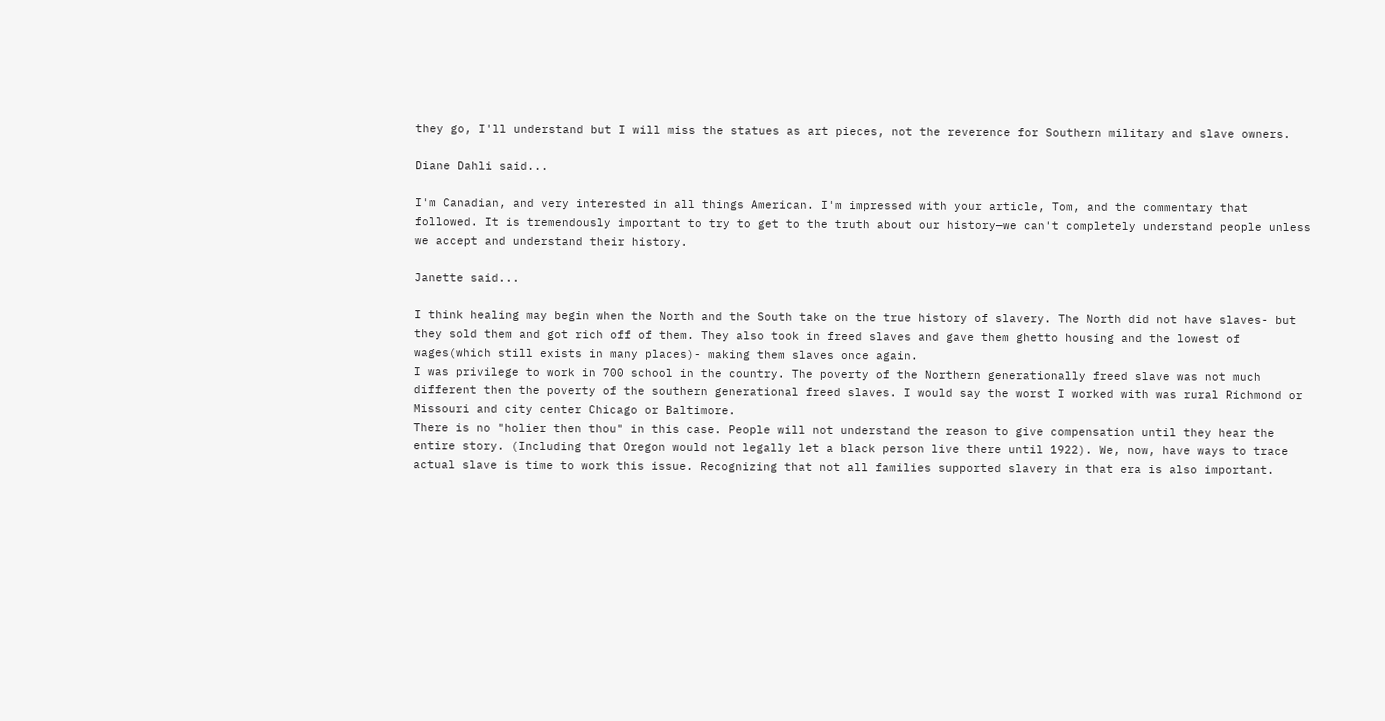they go, I'll understand but I will miss the statues as art pieces, not the reverence for Southern military and slave owners.

Diane Dahli said...

I'm Canadian, and very interested in all things American. I'm impressed with your article, Tom, and the commentary that followed. It is tremendously important to try to get to the truth about our history—we can't completely understand people unless we accept and understand their history.

Janette said...

I think healing may begin when the North and the South take on the true history of slavery. The North did not have slaves- but they sold them and got rich off of them. They also took in freed slaves and gave them ghetto housing and the lowest of wages(which still exists in many places)- making them slaves once again.
I was privilege to work in 700 school in the country. The poverty of the Northern generationally freed slave was not much different then the poverty of the southern generational freed slaves. I would say the worst I worked with was rural Richmond or Missouri and city center Chicago or Baltimore.
There is no "holier then thou" in this case. People will not understand the reason to give compensation until they hear the entire story. (Including that Oregon would not legally let a black person live there until 1922). We, now, have ways to trace actual slave is time to work this issue. Recognizing that not all families supported slavery in that era is also important.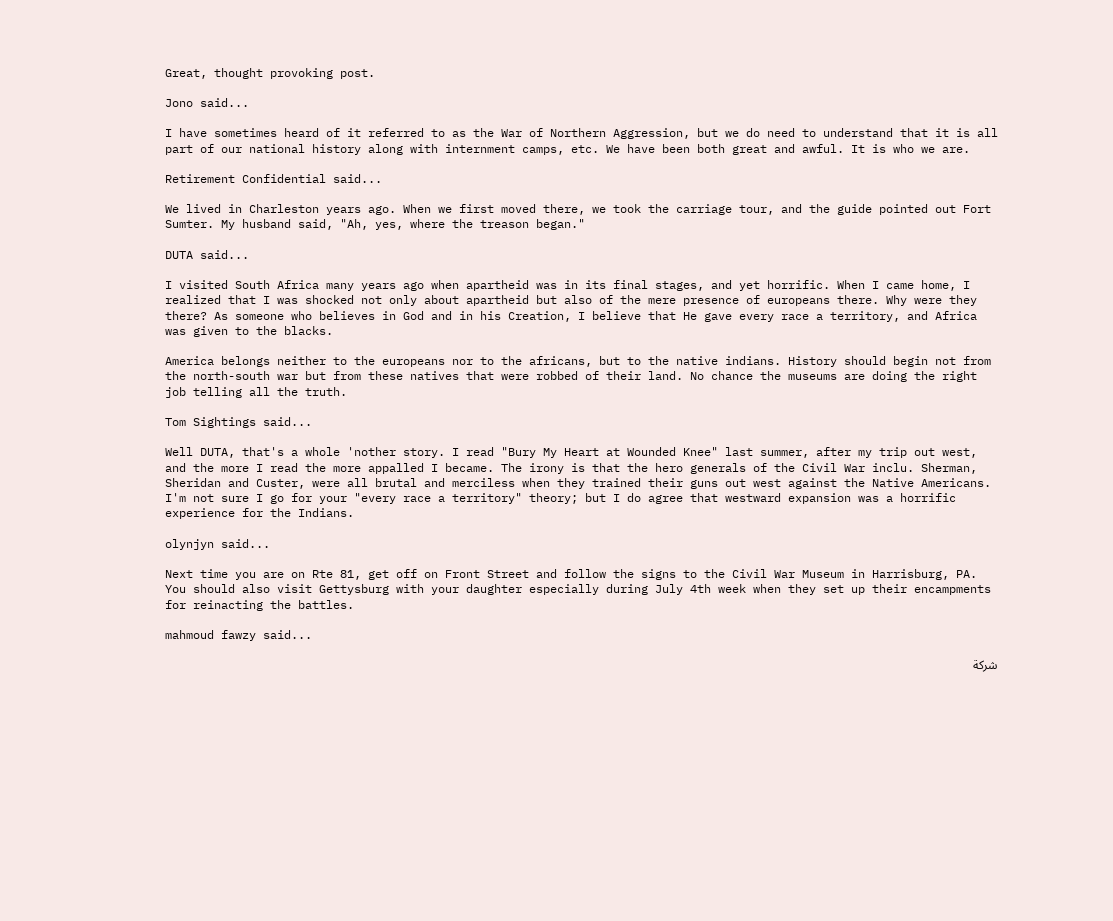Great, thought provoking post.

Jono said...

I have sometimes heard of it referred to as the War of Northern Aggression, but we do need to understand that it is all part of our national history along with internment camps, etc. We have been both great and awful. It is who we are.

Retirement Confidential said...

We lived in Charleston years ago. When we first moved there, we took the carriage tour, and the guide pointed out Fort Sumter. My husband said, "Ah, yes, where the treason began."

DUTA said...

I visited South Africa many years ago when apartheid was in its final stages, and yet horrific. When I came home, I realized that I was shocked not only about apartheid but also of the mere presence of europeans there. Why were they there? As someone who believes in God and in his Creation, I believe that He gave every race a territory, and Africa was given to the blacks.

America belongs neither to the europeans nor to the africans, but to the native indians. History should begin not from the north-south war but from these natives that were robbed of their land. No chance the museums are doing the right job telling all the truth.

Tom Sightings said...

Well DUTA, that's a whole 'nother story. I read "Bury My Heart at Wounded Knee" last summer, after my trip out west, and the more I read the more appalled I became. The irony is that the hero generals of the Civil War inclu. Sherman, Sheridan and Custer, were all brutal and merciless when they trained their guns out west against the Native Americans. I'm not sure I go for your "every race a territory" theory; but I do agree that westward expansion was a horrific experience for the Indians.

olynjyn said...

Next time you are on Rte 81, get off on Front Street and follow the signs to the Civil War Museum in Harrisburg, PA. You should also visit Gettysburg with your daughter especially during July 4th week when they set up their encampments for reinacting the battles.

mahmoud fawzy said...

شركة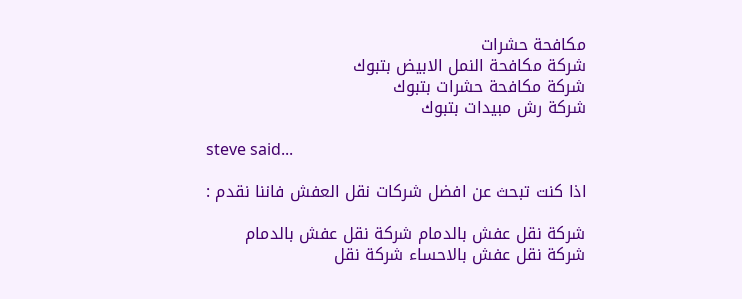مكافحة حشرات
شركة مكافحة النمل الابيض بتبوك
شركة مكافحة حشرات بتبوك
شركة رش مبيدات بتبوك

steve said...

اذا كنت تبحث عن افضل شركات نقل العفش فاننا نقدم :

شركة نقل عفش بالدمام شركة نقل عفش بالدمام
شركة نقل عفش بالاحساء شركة نقل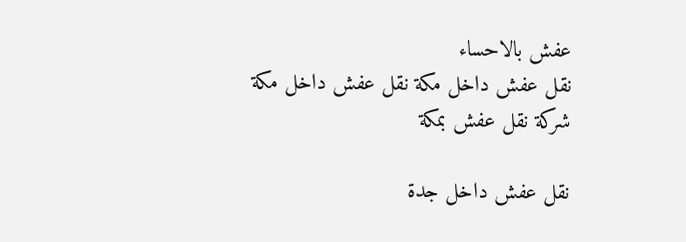عفش بالاحساء
نقل عفش داخل مكة نقل عفش داخل مكة
شركة نقل عفش بمكة

نقل عفش داخل جدة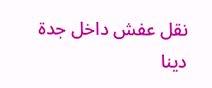نقل عفش داخل جدة
دينا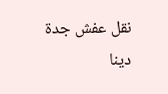نقل عفش جدة دينا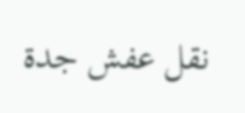نقل عفش جدة